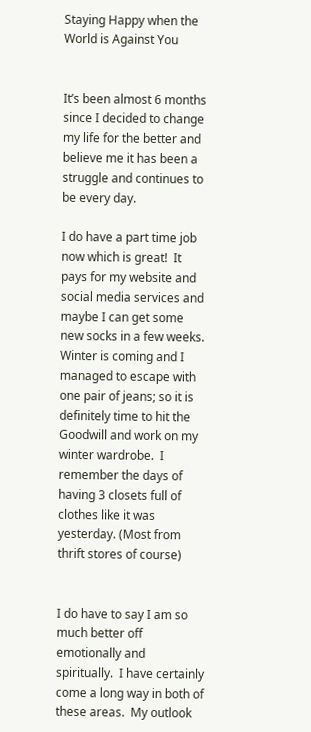Staying Happy when the World is Against You


It’s been almost 6 months since I decided to change my life for the better and believe me it has been a struggle and continues to be every day.

I do have a part time job now which is great!  It pays for my website and social media services and maybe I can get some new socks in a few weeks.  Winter is coming and I managed to escape with one pair of jeans; so it is definitely time to hit the Goodwill and work on my winter wardrobe.  I remember the days of having 3 closets full of clothes like it was yesterday. (Most from thrift stores of course)


I do have to say I am so much better off emotionally and spiritually.  I have certainly come a long way in both of these areas.  My outlook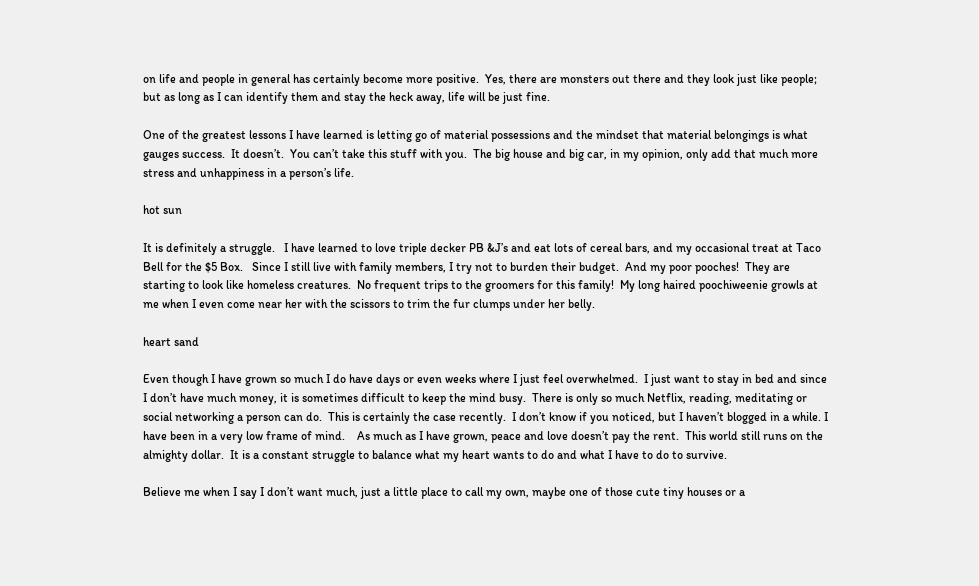on life and people in general has certainly become more positive.  Yes, there are monsters out there and they look just like people; but as long as I can identify them and stay the heck away, life will be just fine.

One of the greatest lessons I have learned is letting go of material possessions and the mindset that material belongings is what gauges success.  It doesn’t.  You can’t take this stuff with you.  The big house and big car, in my opinion, only add that much more stress and unhappiness in a person’s life.

hot sun

It is definitely a struggle.   I have learned to love triple decker PB &J’s and eat lots of cereal bars, and my occasional treat at Taco Bell for the $5 Box.   Since I still live with family members, I try not to burden their budget.  And my poor pooches!  They are starting to look like homeless creatures.  No frequent trips to the groomers for this family!  My long haired poochiweenie growls at me when I even come near her with the scissors to trim the fur clumps under her belly.

heart sand

Even though I have grown so much I do have days or even weeks where I just feel overwhelmed.  I just want to stay in bed and since I don’t have much money, it is sometimes difficult to keep the mind busy.  There is only so much Netflix, reading, meditating or social networking a person can do.  This is certainly the case recently.  I don’t know if you noticed, but I haven’t blogged in a while. I have been in a very low frame of mind.    As much as I have grown, peace and love doesn’t pay the rent.  This world still runs on the almighty dollar.  It is a constant struggle to balance what my heart wants to do and what I have to do to survive.

Believe me when I say I don’t want much, just a little place to call my own, maybe one of those cute tiny houses or a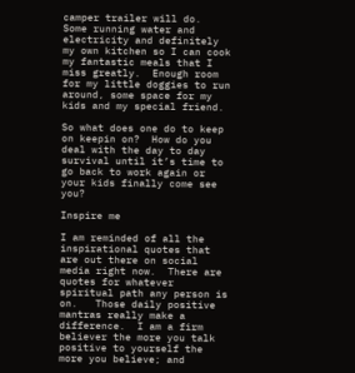camper trailer will do.  Some running water and electricity and definitely my own kitchen so I can cook my fantastic meals that I miss greatly.  Enough room for my little doggies to run around, some space for my kids and my special friend.

So what does one do to keep on keepin on?  How do you deal with the day to day survival until it’s time to go back to work again or your kids finally come see you?

Inspire me

I am reminded of all the inspirational quotes that are out there on social media right now.  There are quotes for whatever spiritual path any person is on.   Those daily positive mantras really make a difference.  I am a firm believer the more you talk positive to yourself the more you believe; and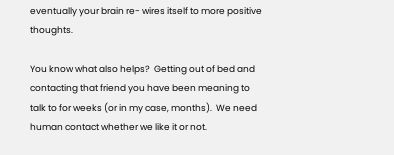eventually your brain re- wires itself to more positive thoughts.

You know what also helps?  Getting out of bed and contacting that friend you have been meaning to talk to for weeks (or in my case, months).  We need human contact whether we like it or not.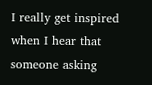I really get inspired when I hear that someone asking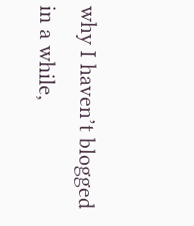why I haven’t blogged in a while,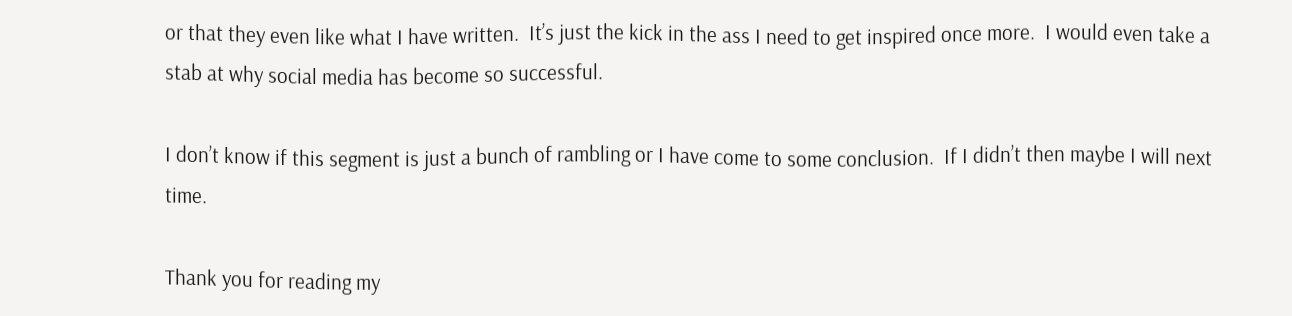or that they even like what I have written.  It’s just the kick in the ass I need to get inspired once more.  I would even take a stab at why social media has become so successful.

I don’t know if this segment is just a bunch of rambling or I have come to some conclusion.  If I didn’t then maybe I will next time.

Thank you for reading my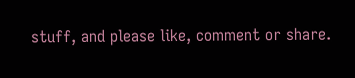stuff, and please like, comment or share.